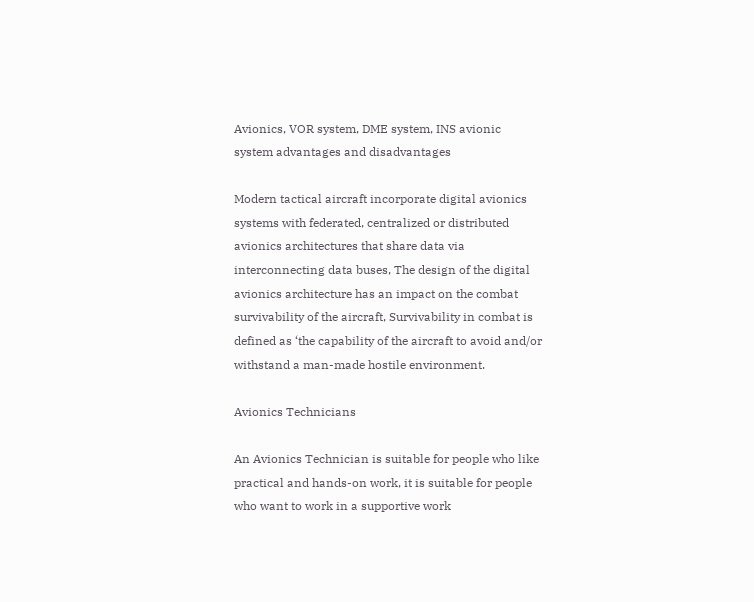Avionics, VOR system, DME system, INS avionic system advantages and disadvantages

Modern tactical aircraft incorporate digital avionics systems with federated, centralized or distributed avionics architectures that share data via interconnecting data buses, The design of the digital avionics architecture has an impact on the combat survivability of the aircraft, Survivability in combat is defined as ‘the capability of the aircraft to avoid and/or withstand a man-made hostile environment.

Avionics Technicians

An Avionics Technician is suitable for people who like practical and hands-on work, it is suitable for people who want to work in a supportive work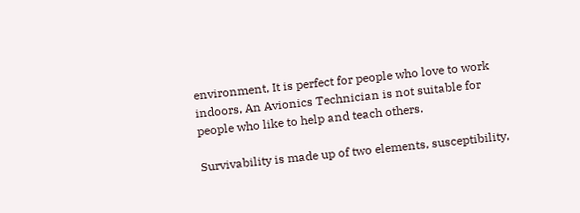environment, It is perfect for people who love to work indoors, An Avionics Technician is not suitable for people who like to help and teach others.

Survivability is made up of two elements, susceptibility,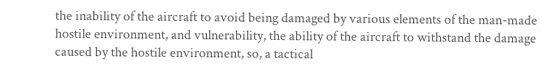the inability of the aircraft to avoid being damaged by various elements of the man-made hostile environment, and vulnerability, the ability of the aircraft to withstand the damage caused by the hostile environment, so, a tactical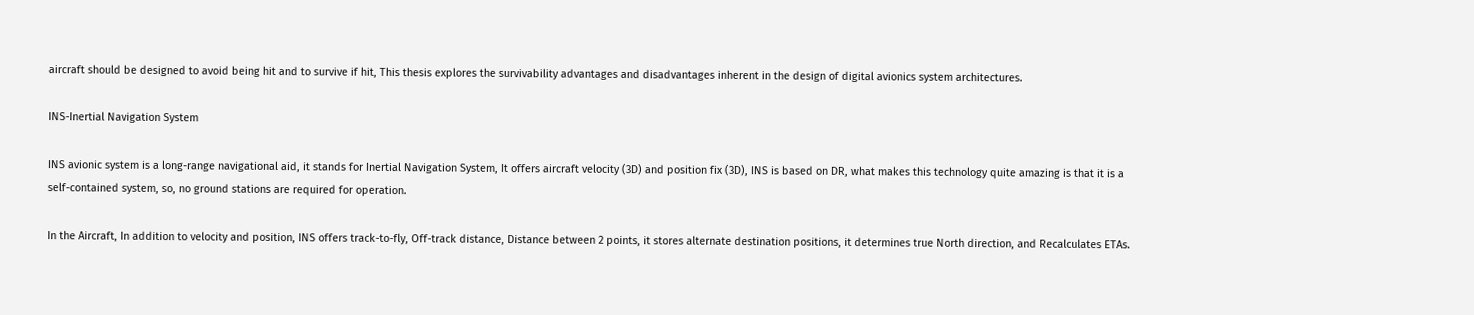aircraft should be designed to avoid being hit and to survive if hit, This thesis explores the survivability advantages and disadvantages inherent in the design of digital avionics system architectures.

INS-Inertial Navigation System

INS avionic system is a long-range navigational aid, it stands for Inertial Navigation System, It offers aircraft velocity (3D) and position fix (3D), INS is based on DR, what makes this technology quite amazing is that it is a self-contained system, so, no ground stations are required for operation.

In the Aircraft, In addition to velocity and position, INS offers track-to-fly, Off-track distance, Distance between 2 points, it stores alternate destination positions, it determines true North direction, and Recalculates ETAs.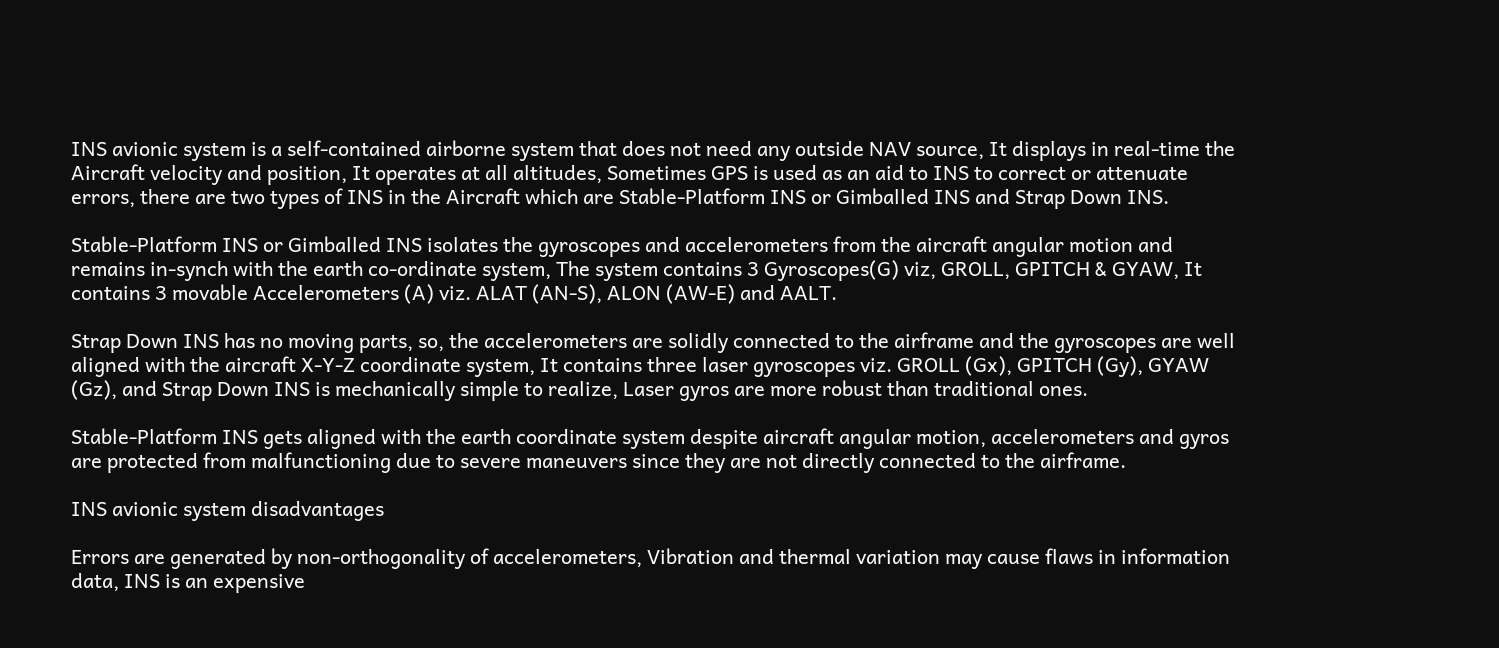INS avionic system is a self-contained airborne system that does not need any outside NAV source, It displays in real-time the Aircraft velocity and position, It operates at all altitudes, Sometimes GPS is used as an aid to INS to correct or attenuate errors, there are two types of INS in the Aircraft which are Stable-Platform INS or Gimballed INS and Strap Down INS.

Stable-Platform INS or Gimballed INS isolates the gyroscopes and accelerometers from the aircraft angular motion and remains in-synch with the earth co-ordinate system, The system contains 3 Gyroscopes(G) viz, GROLL, GPITCH & GYAW, It contains 3 movable Accelerometers (A) viz. ALAT (AN-S), ALON (AW-E) and AALT.

Strap Down INS has no moving parts, so, the accelerometers are solidly connected to the airframe and the gyroscopes are well aligned with the aircraft X-Y-Z coordinate system, It contains three laser gyroscopes viz. GROLL (Gx), GPITCH (Gy), GYAW (Gz), and Strap Down INS is mechanically simple to realize, Laser gyros are more robust than traditional ones.

Stable-Platform INS gets aligned with the earth coordinate system despite aircraft angular motion, accelerometers and gyros are protected from malfunctioning due to severe maneuvers since they are not directly connected to the airframe.

INS avionic system disadvantages

Errors are generated by non-orthogonality of accelerometers, Vibration and thermal variation may cause flaws in information data, INS is an expensive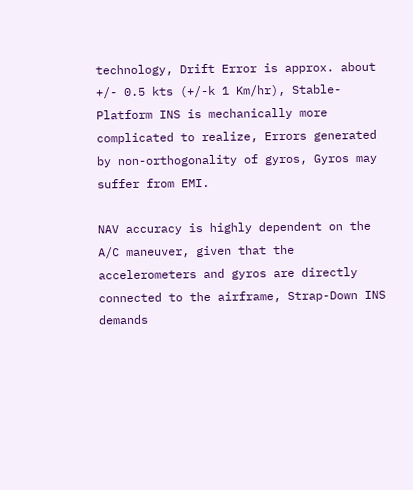technology, Drift Error is approx. about +/- 0.5 kts (+/-k 1 Km/hr), Stable-Platform INS is mechanically more complicated to realize, Errors generated by non-orthogonality of gyros, Gyros may suffer from EMI.

NAV accuracy is highly dependent on the A/C maneuver, given that the accelerometers and gyros are directly connected to the airframe, Strap-Down INS demands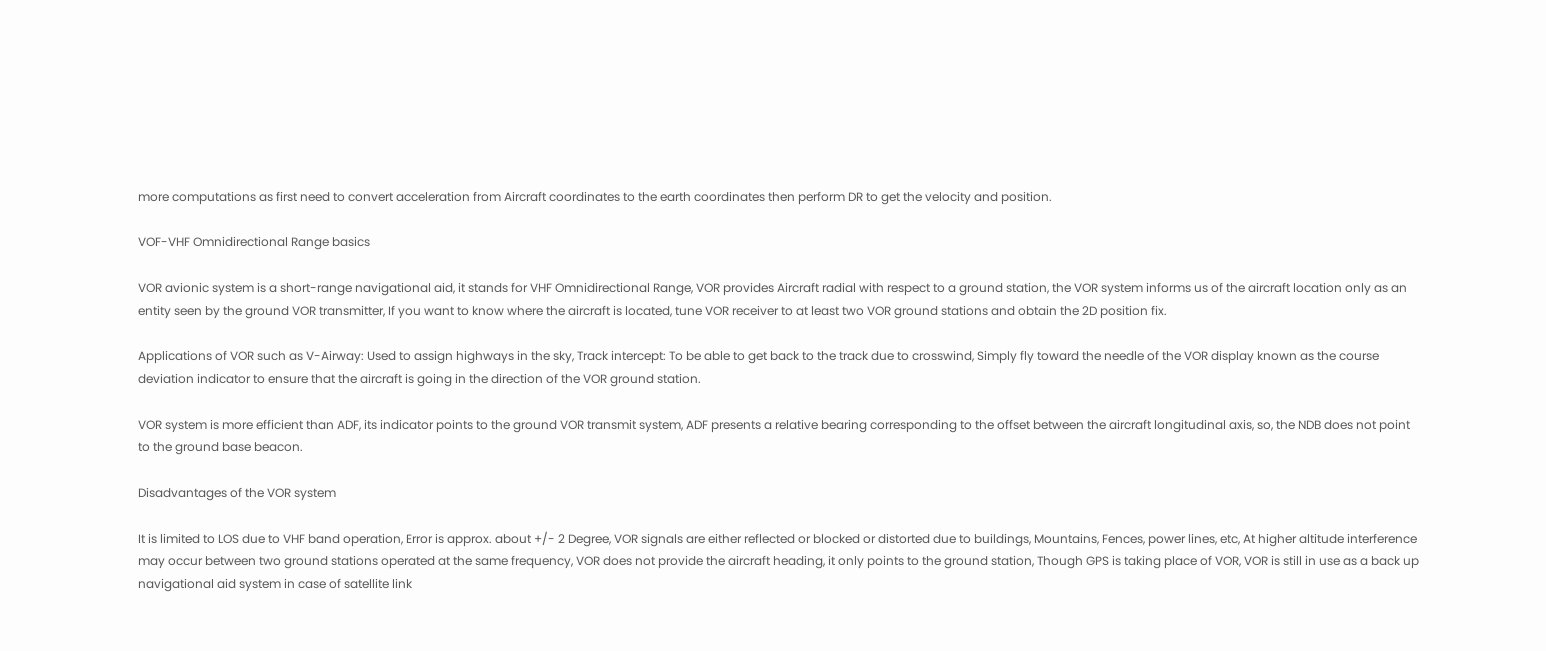more computations as first need to convert acceleration from Aircraft coordinates to the earth coordinates then perform DR to get the velocity and position.

VOF-VHF Omnidirectional Range basics

VOR avionic system is a short-range navigational aid, it stands for VHF Omnidirectional Range, VOR provides Aircraft radial with respect to a ground station, the VOR system informs us of the aircraft location only as an entity seen by the ground VOR transmitter, If you want to know where the aircraft is located, tune VOR receiver to at least two VOR ground stations and obtain the 2D position fix.

Applications of VOR such as V-Airway: Used to assign highways in the sky, Track intercept: To be able to get back to the track due to crosswind, Simply fly toward the needle of the VOR display known as the course deviation indicator to ensure that the aircraft is going in the direction of the VOR ground station.

VOR system is more efficient than ADF, its indicator points to the ground VOR transmit system, ADF presents a relative bearing corresponding to the offset between the aircraft longitudinal axis, so, the NDB does not point to the ground base beacon.

Disadvantages of the VOR system

It is limited to LOS due to VHF band operation, Error is approx. about +/- 2 Degree, VOR signals are either reflected or blocked or distorted due to buildings, Mountains, Fences, power lines, etc, At higher altitude interference may occur between two ground stations operated at the same frequency, VOR does not provide the aircraft heading, it only points to the ground station, Though GPS is taking place of VOR, VOR is still in use as a back up navigational aid system in case of satellite link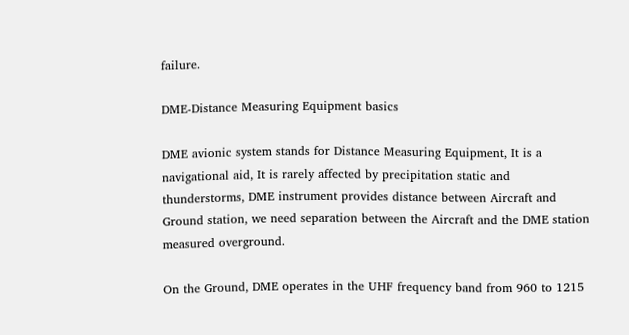failure.

DME-Distance Measuring Equipment basics

DME avionic system stands for Distance Measuring Equipment, It is a navigational aid, It is rarely affected by precipitation static and thunderstorms, DME instrument provides distance between Aircraft and Ground station, we need separation between the Aircraft and the DME station measured overground.

On the Ground, DME operates in the UHF frequency band from 960 to 1215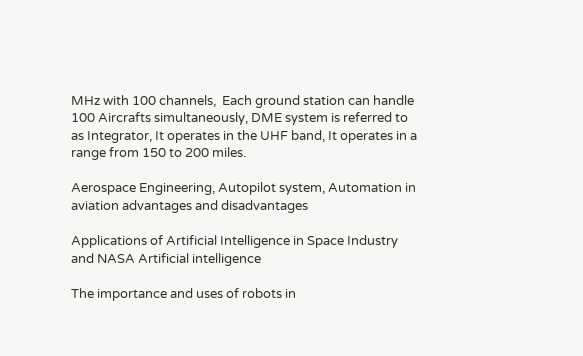MHz with 100 channels,  Each ground station can handle 100 Aircrafts simultaneously, DME system is referred to as Integrator, It operates in the UHF band, It operates in a range from 150 to 200 miles.

Aerospace Engineering, Autopilot system, Automation in aviation advantages and disadvantages

Applications of Artificial Intelligence in Space Industry and NASA Artificial intelligence

The importance and uses of robots in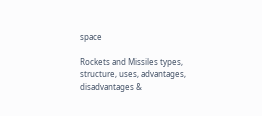space

Rockets and Missiles types, structure, uses, advantages, disadvantages &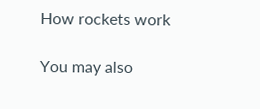How rockets work

You may also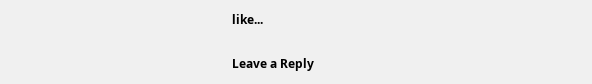like...

Leave a Reply